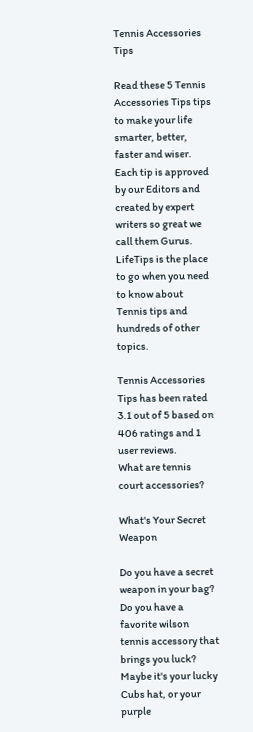Tennis Accessories Tips

Read these 5 Tennis Accessories Tips tips to make your life smarter, better, faster and wiser. Each tip is approved by our Editors and created by expert writers so great we call them Gurus. LifeTips is the place to go when you need to know about Tennis tips and hundreds of other topics.

Tennis Accessories Tips has been rated 3.1 out of 5 based on 406 ratings and 1 user reviews.
What are tennis court accessories?

What's Your Secret Weapon

Do you have a secret weapon in your bag? Do you have a favorite wilson tennis accessory that brings you luck? Maybe it's your lucky Cubs hat, or your purple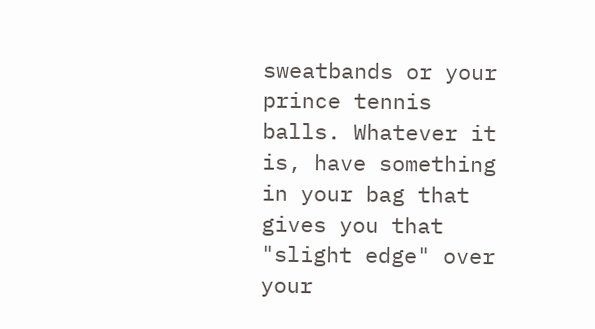sweatbands or your prince tennis balls. Whatever it is, have something in your bag that gives you that "slight edge" over your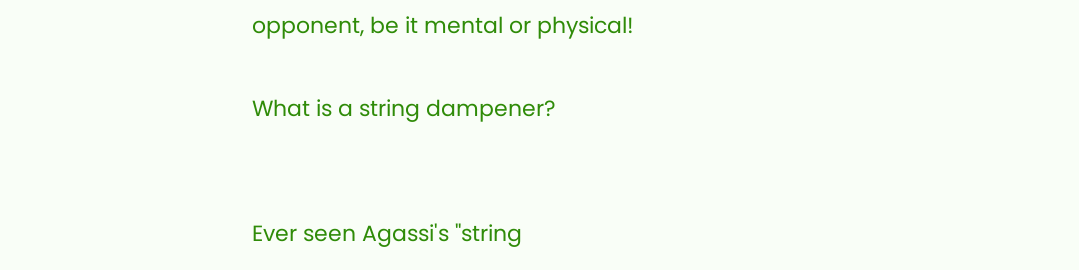opponent, be it mental or physical!

What is a string dampener?


Ever seen Agassi's "string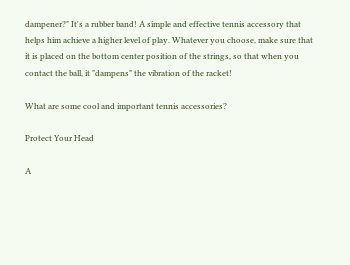dampener?" It's a rubber band! A simple and effective tennis accessory that helps him achieve a higher level of play. Whatever you choose, make sure that it is placed on the bottom center position of the strings, so that when you contact the ball, it "dampens" the vibration of the racket!

What are some cool and important tennis accessories?

Protect Your Head

A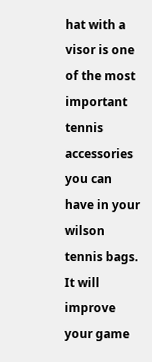hat with a visor is one of the most important tennis accessories you can have in your wilson tennis bags. It will improve your game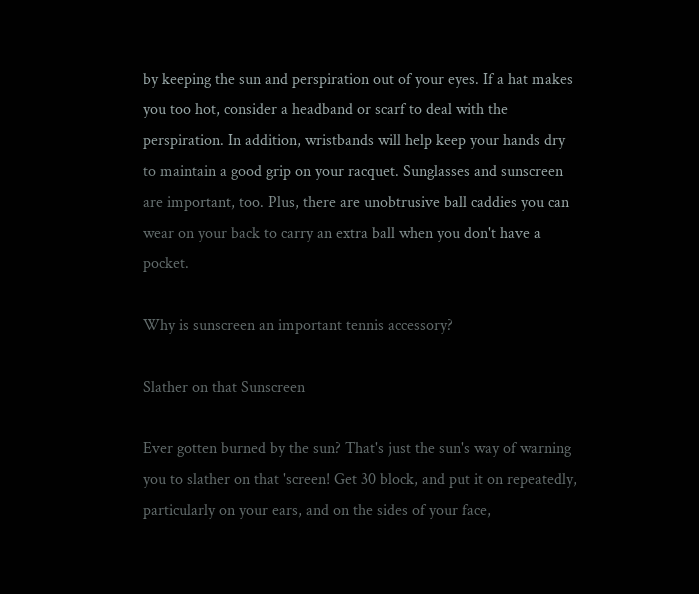by keeping the sun and perspiration out of your eyes. If a hat makes you too hot, consider a headband or scarf to deal with the perspiration. In addition, wristbands will help keep your hands dry to maintain a good grip on your racquet. Sunglasses and sunscreen are important, too. Plus, there are unobtrusive ball caddies you can wear on your back to carry an extra ball when you don't have a pocket.

Why is sunscreen an important tennis accessory?

Slather on that Sunscreen

Ever gotten burned by the sun? That's just the sun's way of warning you to slather on that 'screen! Get 30 block, and put it on repeatedly, particularly on your ears, and on the sides of your face,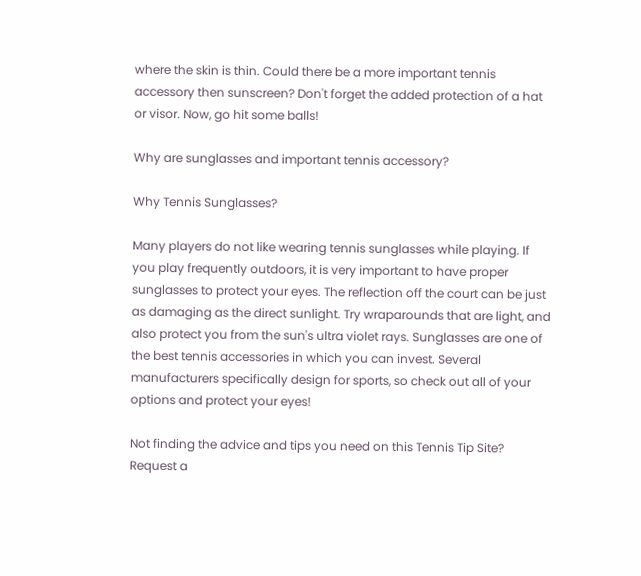where the skin is thin. Could there be a more important tennis accessory then sunscreen? Don't forget the added protection of a hat or visor. Now, go hit some balls!

Why are sunglasses and important tennis accessory?

Why Tennis Sunglasses?

Many players do not like wearing tennis sunglasses while playing. If you play frequently outdoors, it is very important to have proper sunglasses to protect your eyes. The reflection off the court can be just as damaging as the direct sunlight. Try wraparounds that are light, and also protect you from the sun's ultra violet rays. Sunglasses are one of the best tennis accessories in which you can invest. Several manufacturers specifically design for sports, so check out all of your options and protect your eyes!

Not finding the advice and tips you need on this Tennis Tip Site? Request a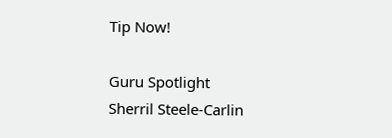Tip Now!

Guru Spotlight
Sherril Steele-Carlin